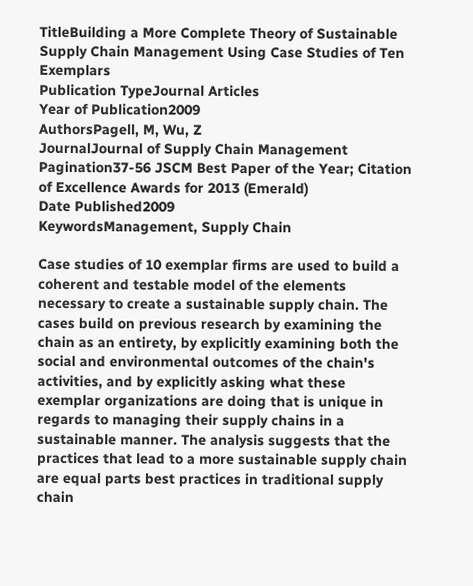TitleBuilding a More Complete Theory of Sustainable Supply Chain Management Using Case Studies of Ten Exemplars
Publication TypeJournal Articles
Year of Publication2009
AuthorsPagell, M, Wu, Z
JournalJournal of Supply Chain Management
Pagination37-56 JSCM Best Paper of the Year; Citation of Excellence Awards for 2013 (Emerald)
Date Published2009
KeywordsManagement, Supply Chain

Case studies of 10 exemplar firms are used to build a coherent and testable model of the elements necessary to create a sustainable supply chain. The cases build on previous research by examining the chain as an entirety, by explicitly examining both the social and environmental outcomes of the chain's activities, and by explicitly asking what these exemplar organizations are doing that is unique in regards to managing their supply chains in a sustainable manner. The analysis suggests that the practices that lead to a more sustainable supply chain are equal parts best practices in traditional supply chain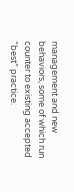management and new behaviors, some of which run counter to existing accepted “best” practice.